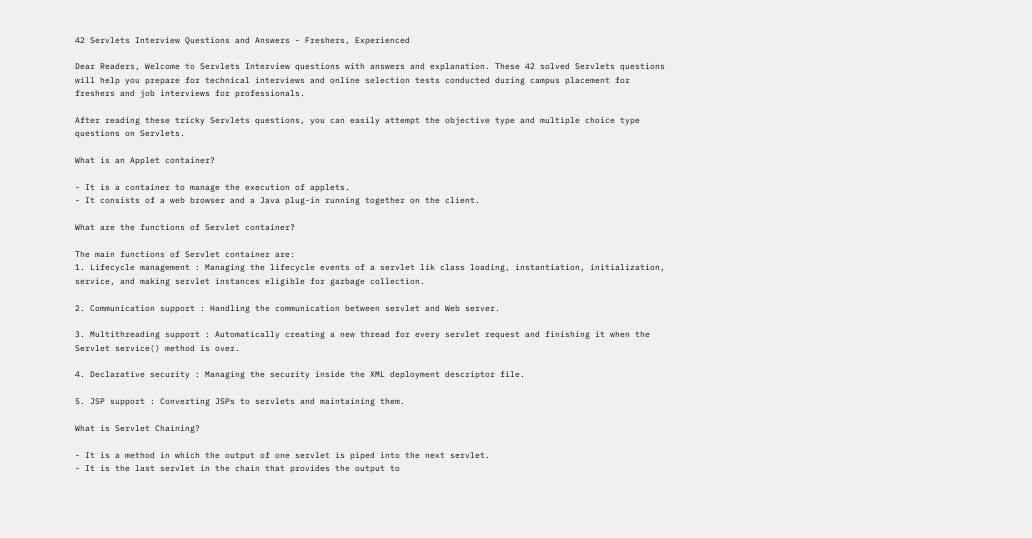42 Servlets Interview Questions and Answers - Freshers, Experienced

Dear Readers, Welcome to Servlets Interview questions with answers and explanation. These 42 solved Servlets questions will help you prepare for technical interviews and online selection tests conducted during campus placement for freshers and job interviews for professionals.

After reading these tricky Servlets questions, you can easily attempt the objective type and multiple choice type questions on Servlets.

What is an Applet container?

- It is a container to manage the execution of applets.
- It consists of a web browser and a Java plug-in running together on the client.

What are the functions of Servlet container?

The main functions of Servlet container are:
1. Lifecycle management : Managing the lifecycle events of a servlet lik class loading, instantiation, initialization, service, and making servlet instances eligible for garbage collection.

2. Communication support : Handling the communication between servlet and Web server.

3. Multithreading support : Automatically creating a new thread for every servlet request and finishing it when the Servlet service() method is over.

4. Declarative security : Managing the security inside the XML deployment descriptor file.

5. JSP support : Converting JSPs to servlets and maintaining them.

What is Servlet Chaining?

- It is a method in which the output of one servlet is piped into the next servlet.
- It is the last servlet in the chain that provides the output to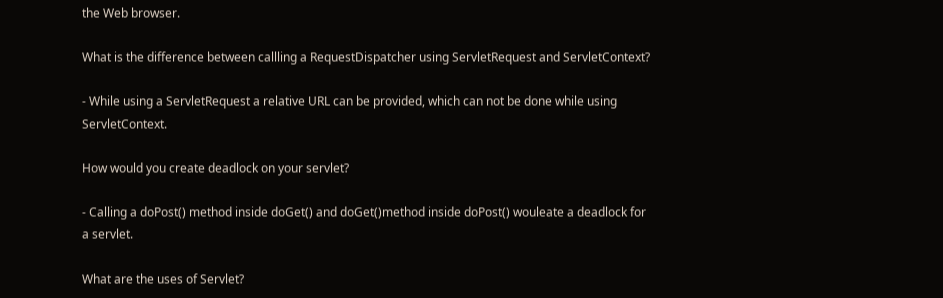the Web browser.

What is the difference between callling a RequestDispatcher using ServletRequest and ServletContext?

- While using a ServletRequest a relative URL can be provided, which can not be done while using ServletContext.

How would you create deadlock on your servlet?

- Calling a doPost() method inside doGet() and doGet()method inside doPost() wouleate a deadlock for a servlet.

What are the uses of Servlet?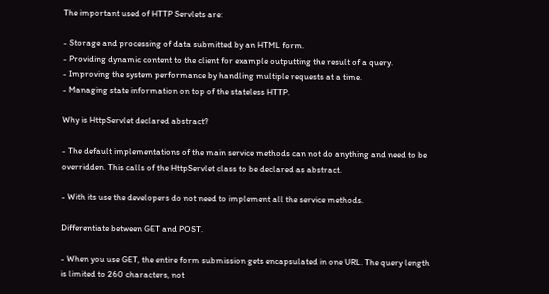The important used of HTTP Servlets are:

- Storage and processing of data submitted by an HTML form.
- Providing dynamic content to the client for example outputting the result of a query.
- Improving the system performance by handling multiple requests at a time.
- Managing state information on top of the stateless HTTP.

Why is HttpServlet declared abstract?

- The default implementations of the main service methods can not do anything and need to be overridden. This calls of the HttpServlet class to be declared as abstract.

- With its use the developers do not need to implement all the service methods.

Differentiate between GET and POST.

- When you use GET, the entire form submission gets encapsulated in one URL. The query length is limited to 260 characters, not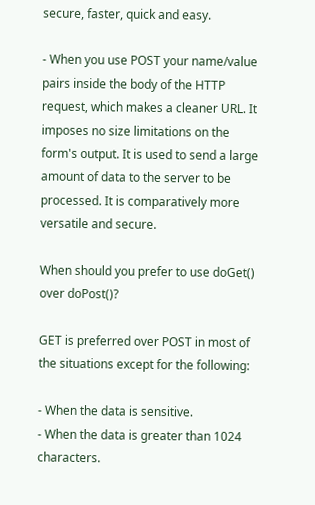secure, faster, quick and easy.

- When you use POST your name/value pairs inside the body of the HTTP request, which makes a cleaner URL. It imposes no size limitations on the form's output. It is used to send a large amount of data to the server to be processed. It is comparatively more versatile and secure.

When should you prefer to use doGet() over doPost()?

GET is preferred over POST in most of the situations except for the following:

- When the data is sensitive.
- When the data is greater than 1024 characters.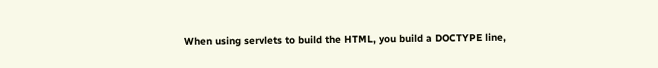When using servlets to build the HTML, you build a DOCTYPE line,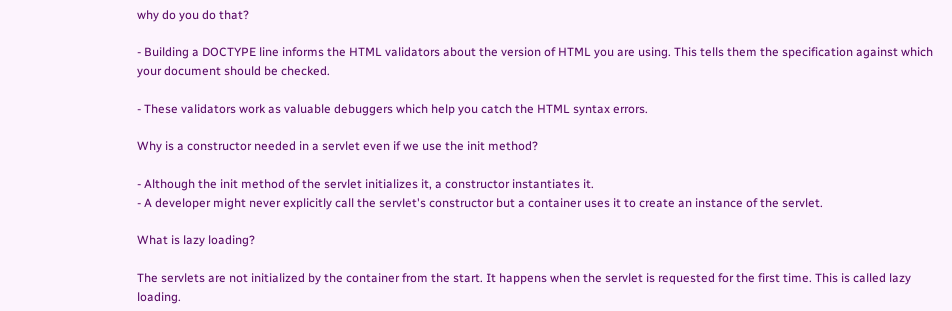why do you do that?

- Building a DOCTYPE line informs the HTML validators about the version of HTML you are using. This tells them the specification against which your document should be checked.

- These validators work as valuable debuggers which help you catch the HTML syntax errors.

Why is a constructor needed in a servlet even if we use the init method?

- Although the init method of the servlet initializes it, a constructor instantiates it.
- A developer might never explicitly call the servlet's constructor but a container uses it to create an instance of the servlet.

What is lazy loading?

The servlets are not initialized by the container from the start. It happens when the servlet is requested for the first time. This is called lazy loading.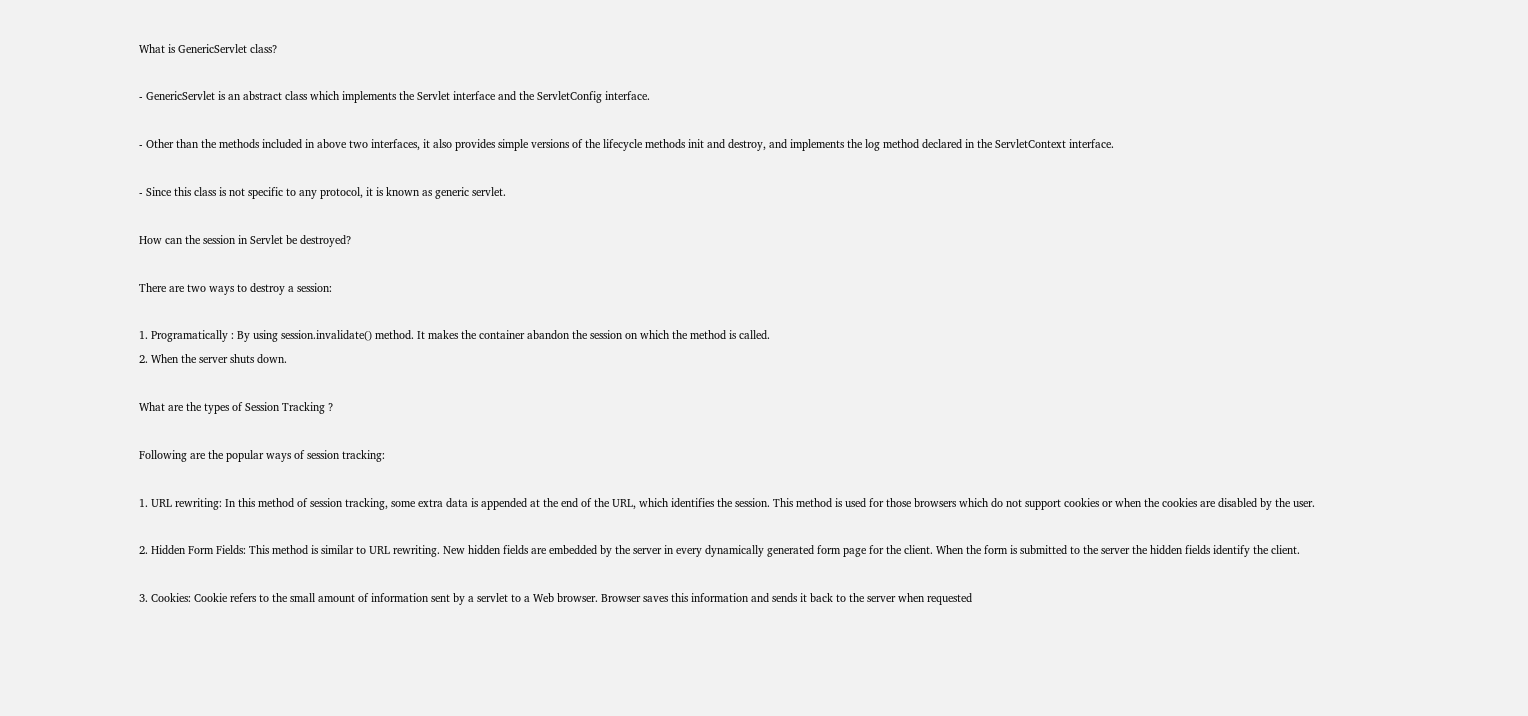What is GenericServlet class?

- GenericServlet is an abstract class which implements the Servlet interface and the ServletConfig interface.

- Other than the methods included in above two interfaces, it also provides simple versions of the lifecycle methods init and destroy, and implements the log method declared in the ServletContext interface.

- Since this class is not specific to any protocol, it is known as generic servlet.

How can the session in Servlet be destroyed?

There are two ways to destroy a session:

1. Programatically : By using session.invalidate() method. It makes the container abandon the session on which the method is called.
2. When the server shuts down.

What are the types of Session Tracking ?

Following are the popular ways of session tracking:

1. URL rewriting: In this method of session tracking, some extra data is appended at the end of the URL, which identifies the session. This method is used for those browsers which do not support cookies or when the cookies are disabled by the user.

2. Hidden Form Fields: This method is similar to URL rewriting. New hidden fields are embedded by the server in every dynamically generated form page for the client. When the form is submitted to the server the hidden fields identify the client.

3. Cookies: Cookie refers to the small amount of information sent by a servlet to a Web browser. Browser saves this information and sends it back to the server when requested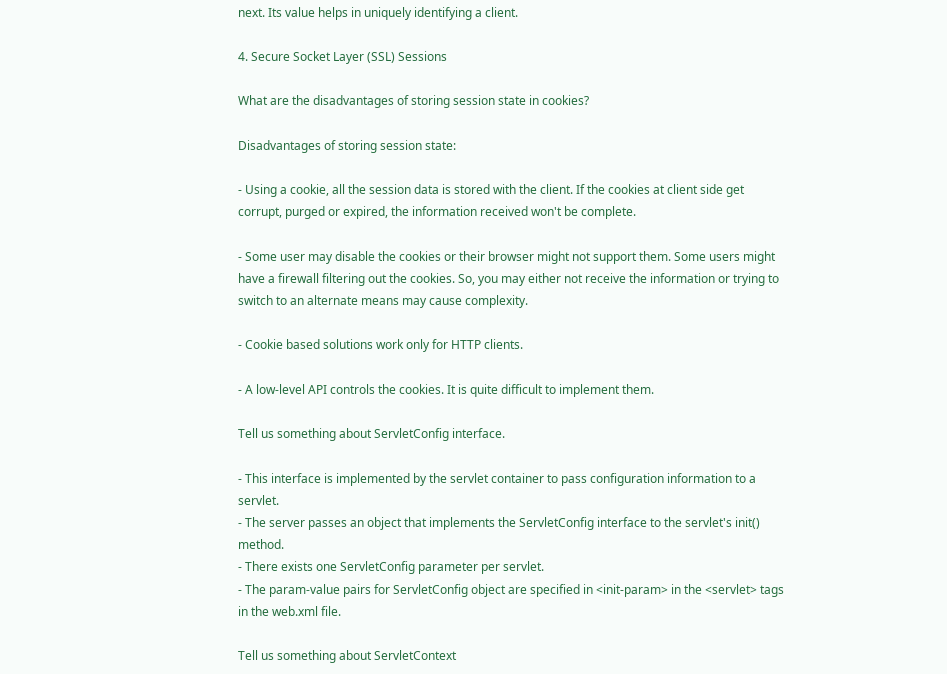next. Its value helps in uniquely identifying a client.

4. Secure Socket Layer (SSL) Sessions

What are the disadvantages of storing session state in cookies?

Disadvantages of storing session state:

- Using a cookie, all the session data is stored with the client. If the cookies at client side get corrupt, purged or expired, the information received won't be complete.

- Some user may disable the cookies or their browser might not support them. Some users might have a firewall filtering out the cookies. So, you may either not receive the information or trying to switch to an alternate means may cause complexity.

- Cookie based solutions work only for HTTP clients.

- A low-level API controls the cookies. It is quite difficult to implement them.

Tell us something about ServletConfig interface.

- This interface is implemented by the servlet container to pass configuration information to a servlet.
- The server passes an object that implements the ServletConfig interface to the servlet's init() method.
- There exists one ServletConfig parameter per servlet.
- The param-value pairs for ServletConfig object are specified in <init-param> in the <servlet> tags in the web.xml file.

Tell us something about ServletContext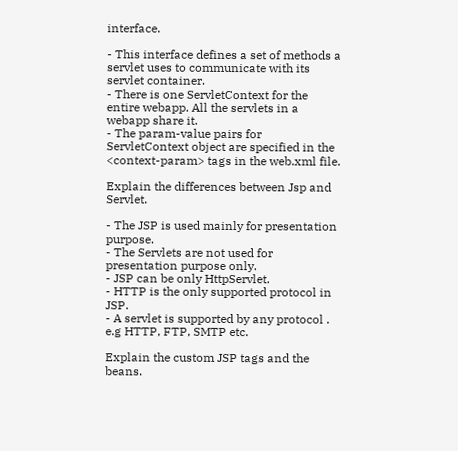interface.

- This interface defines a set of methods a servlet uses to communicate with its servlet container.
- There is one ServletContext for the entire webapp. All the servlets in a webapp share it.
- The param-value pairs for ServletContext object are specified in the <context-param> tags in the web.xml file.

Explain the differences between Jsp and Servlet.

- The JSP is used mainly for presentation purpose.
- The Servlets are not used for presentation purpose only.
- JSP can be only HttpServlet.
- HTTP is the only supported protocol in JSP.
- A servlet is supported by any protocol . e.g HTTP, FTP, SMTP etc.

Explain the custom JSP tags and the beans.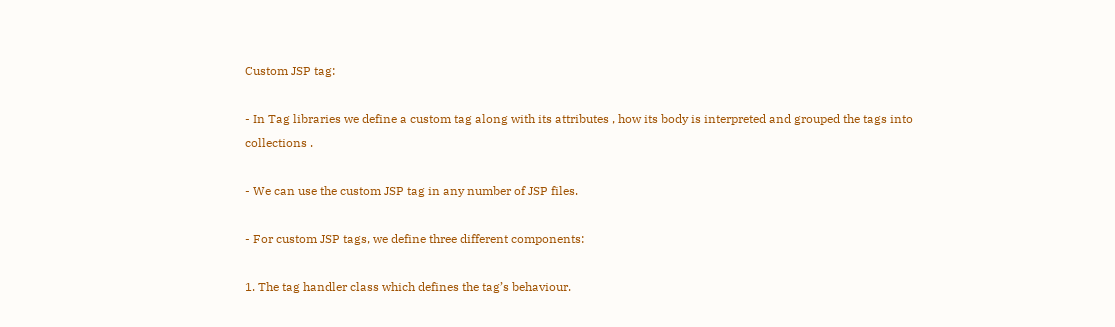Custom JSP tag:

- In Tag libraries we define a custom tag along with its attributes , how its body is interpreted and grouped the tags into collections .

- We can use the custom JSP tag in any number of JSP files.

- For custom JSP tags, we define three different components:

1. The tag handler class which defines the tag’s behaviour.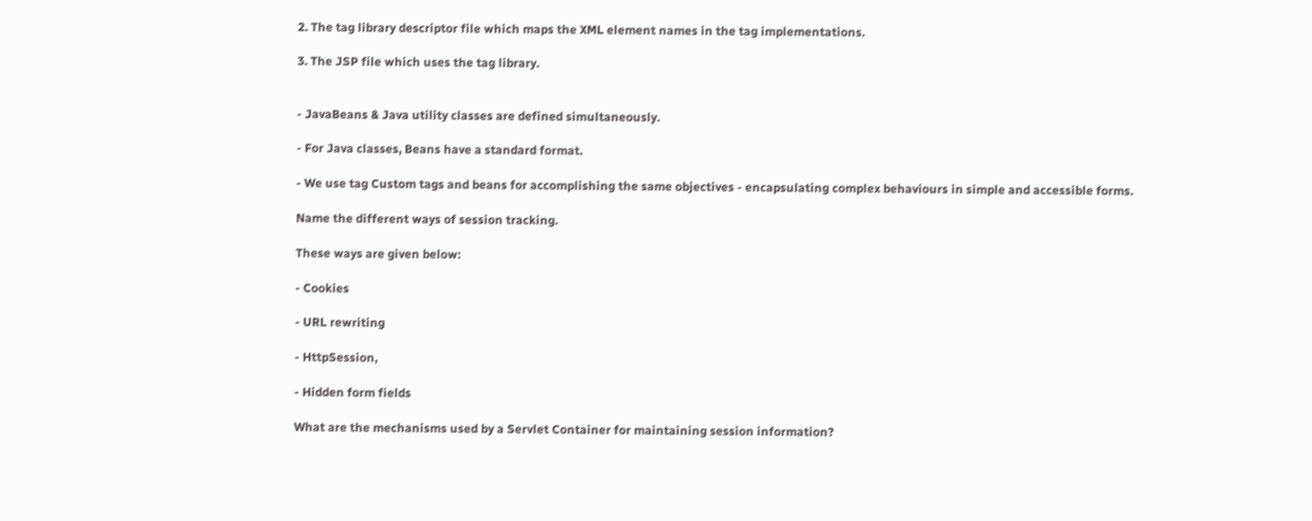2. The tag library descriptor file which maps the XML element names in the tag implementations.

3. The JSP file which uses the tag library.


- JavaBeans & Java utility classes are defined simultaneously.

- For Java classes, Beans have a standard format.

- We use tag Custom tags and beans for accomplishing the same objectives - encapsulating complex behaviours in simple and accessible forms.

Name the different ways of session tracking.

These ways are given below:

- Cookies

- URL rewriting

- HttpSession,

- Hidden form fields

What are the mechanisms used by a Servlet Container for maintaining session information?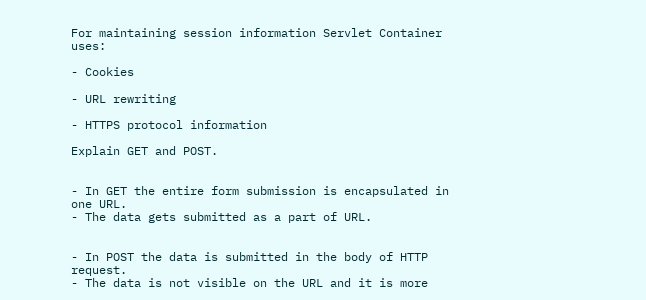For maintaining session information Servlet Container uses:

- Cookies

- URL rewriting

- HTTPS protocol information

Explain GET and POST.


- In GET the entire form submission is encapsulated in one URL.
- The data gets submitted as a part of URL.


- In POST the data is submitted in the body of HTTP request.
- The data is not visible on the URL and it is more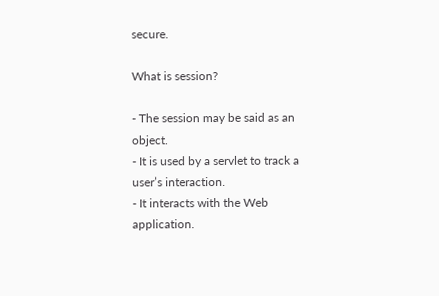secure.

What is session?

- The session may be said as an object.
- It is used by a servlet to track a user’s interaction.
- It interacts with the Web application.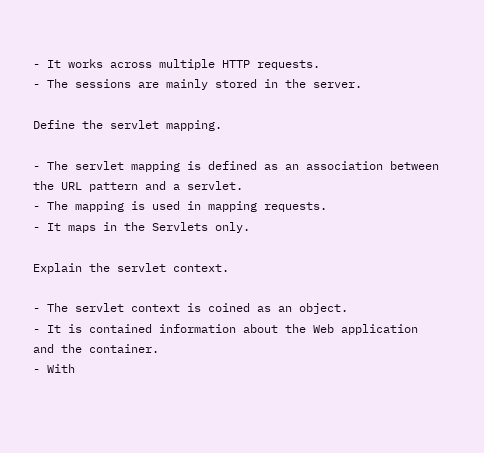- It works across multiple HTTP requests.
- The sessions are mainly stored in the server.

Define the servlet mapping.

- The servlet mapping is defined as an association between the URL pattern and a servlet.
- The mapping is used in mapping requests.
- It maps in the Servlets only.

Explain the servlet context.

- The servlet context is coined as an object.
- It is contained information about the Web application and the container.
- With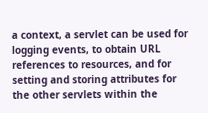a context, a servlet can be used for logging events, to obtain URL references to resources, and for setting and storing attributes for the other servlets within the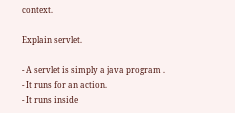context.

Explain servlet.

- A servlet is simply a java program .
- It runs for an action.
- It runs inside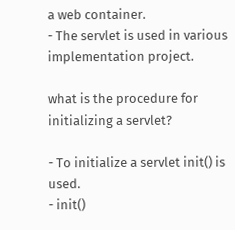a web container.
- The servlet is used in various implementation project.

what is the procedure for initializing a servlet?

- To initialize a servlet init() is used.
- init()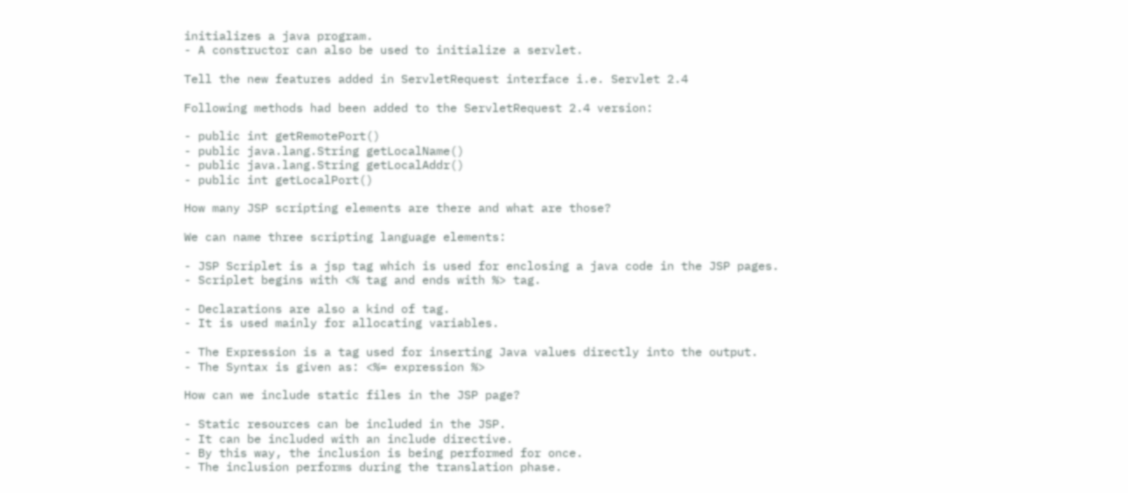initializes a java program.
- A constructor can also be used to initialize a servlet.

Tell the new features added in ServletRequest interface i.e. Servlet 2.4

Following methods had been added to the ServletRequest 2.4 version:

- public int getRemotePort()
- public java.lang.String getLocalName()
- public java.lang.String getLocalAddr()
- public int getLocalPort()

How many JSP scripting elements are there and what are those?

We can name three scripting language elements:

- JSP Scriplet is a jsp tag which is used for enclosing a java code in the JSP pages.
- Scriplet begins with <% tag and ends with %> tag.

- Declarations are also a kind of tag.
- It is used mainly for allocating variables.

- The Expression is a tag used for inserting Java values directly into the output.
- The Syntax is given as: <%= expression %>

How can we include static files in the JSP page?

- Static resources can be included in the JSP.
- It can be included with an include directive.
- By this way, the inclusion is being performed for once.
- The inclusion performs during the translation phase.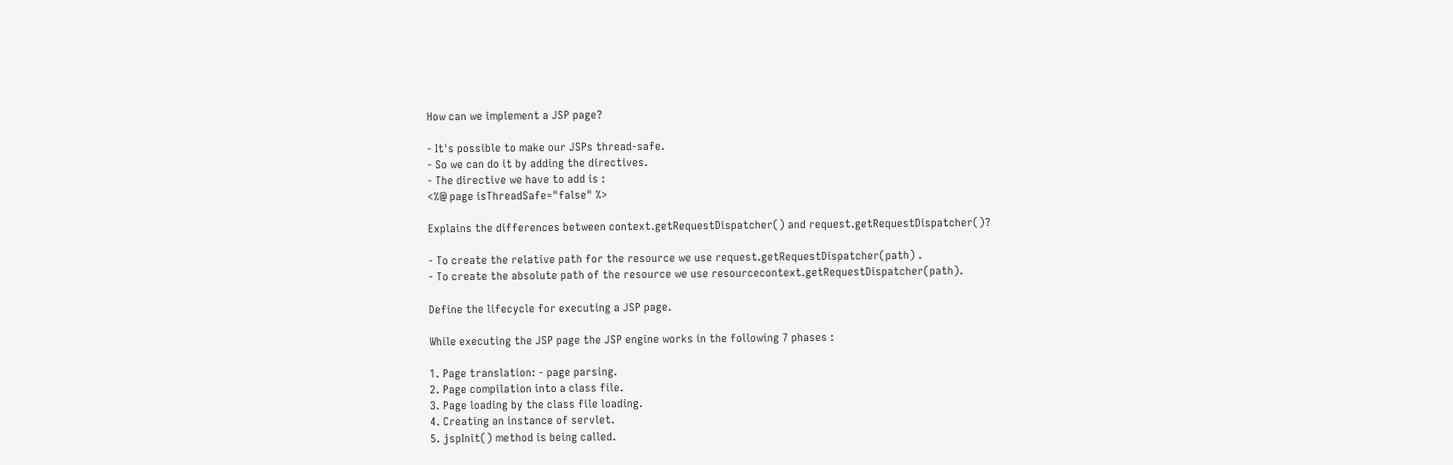How can we implement a JSP page?

- It's possible to make our JSPs thread-safe.
- So we can do it by adding the directives.
- The directive we have to add is :
<%@ page isThreadSafe="false" %>

Explains the differences between context.getRequestDispatcher() and request.getRequestDispatcher()?

- To create the relative path for the resource we use request.getRequestDispatcher(path) .
- To create the absolute path of the resource we use resourcecontext.getRequestDispatcher(path).

Define the lifecycle for executing a JSP page.

While executing the JSP page the JSP engine works in the following 7 phases :

1. Page translation: - page parsing.
2. Page compilation into a class file.
3. Page loading by the class file loading.
4. Creating an instance of servlet.
5. jspInit() method is being called.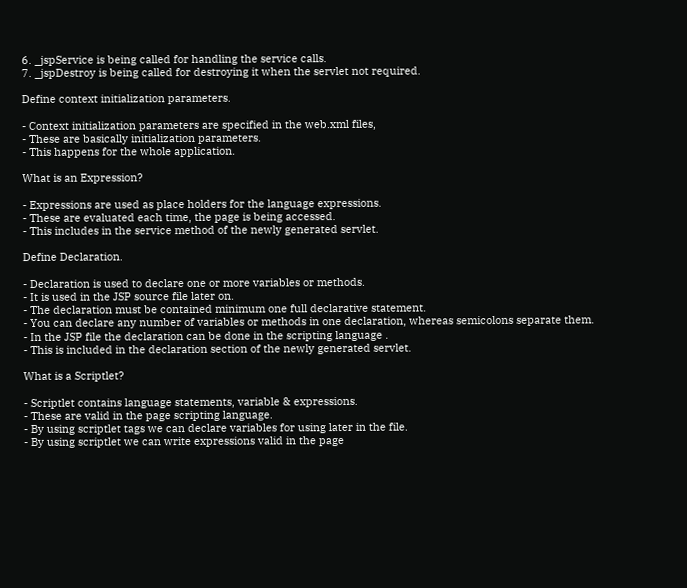6. _jspService is being called for handling the service calls.
7. _jspDestroy is being called for destroying it when the servlet not required.

Define context initialization parameters.

- Context initialization parameters are specified in the web.xml files,
- These are basically initialization parameters.
- This happens for the whole application.

What is an Expression?

- Expressions are used as place holders for the language expressions.
- These are evaluated each time, the page is being accessed.
- This includes in the service method of the newly generated servlet.

Define Declaration.

- Declaration is used to declare one or more variables or methods.
- It is used in the JSP source file later on.
- The declaration must be contained minimum one full declarative statement.
- You can declare any number of variables or methods in one declaration, whereas semicolons separate them.
- In the JSP file the declaration can be done in the scripting language .
- This is included in the declaration section of the newly generated servlet.

What is a Scriptlet?

- Scriptlet contains language statements, variable & expressions.
- These are valid in the page scripting language.
- By using scriptlet tags we can declare variables for using later in the file.
- By using scriptlet we can write expressions valid in the page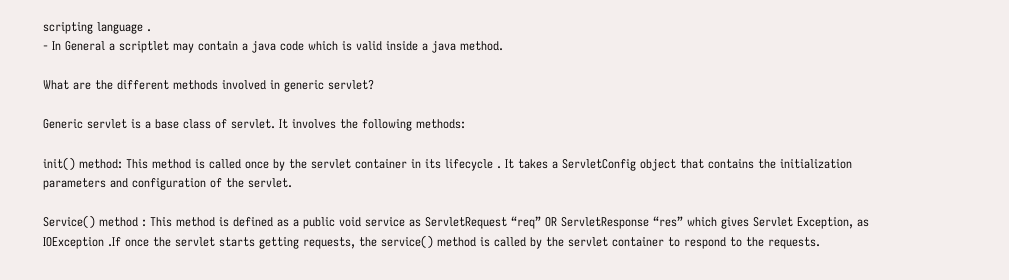scripting language .
- In General a scriptlet may contain a java code which is valid inside a java method.

What are the different methods involved in generic servlet?

Generic servlet is a base class of servlet. It involves the following methods:

init() method: This method is called once by the servlet container in its lifecycle . It takes a ServletConfig object that contains the initialization parameters and configuration of the servlet.

Service() method : This method is defined as a public void service as ServletRequest “req” OR ServletResponse “res” which gives Servlet Exception, as IOException .If once the servlet starts getting requests, the service() method is called by the servlet container to respond to the requests.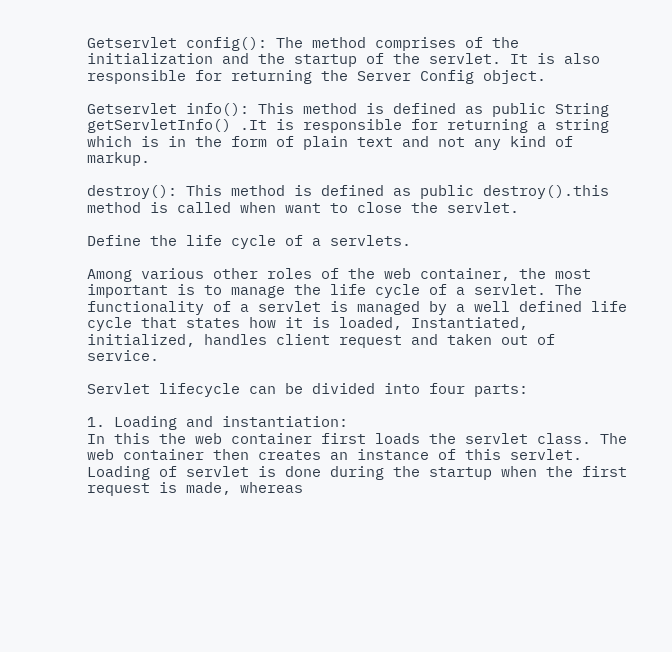Getservlet config(): The method comprises of the initialization and the startup of the servlet. It is also responsible for returning the Server Config object.

Getservlet info(): This method is defined as public String getServletInfo() .It is responsible for returning a string which is in the form of plain text and not any kind of markup.

destroy(): This method is defined as public destroy().this method is called when want to close the servlet.

Define the life cycle of a servlets.

Among various other roles of the web container, the most important is to manage the life cycle of a servlet. The functionality of a servlet is managed by a well defined life cycle that states how it is loaded, Instantiated, initialized, handles client request and taken out of service.

Servlet lifecycle can be divided into four parts:

1. Loading and instantiation:
In this the web container first loads the servlet class. The web container then creates an instance of this servlet. Loading of servlet is done during the startup when the first request is made, whereas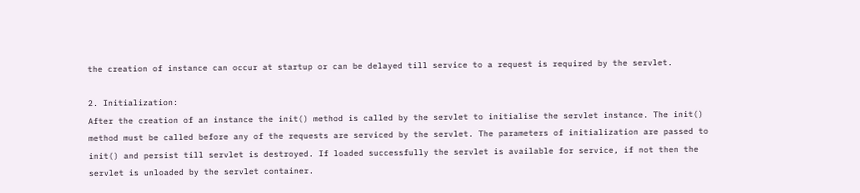the creation of instance can occur at startup or can be delayed till service to a request is required by the servlet.

2. Initialization:
After the creation of an instance the init() method is called by the servlet to initialise the servlet instance. The init() method must be called before any of the requests are serviced by the servlet. The parameters of initialization are passed to init() and persist till servlet is destroyed. If loaded successfully the servlet is available for service, if not then the servlet is unloaded by the servlet container.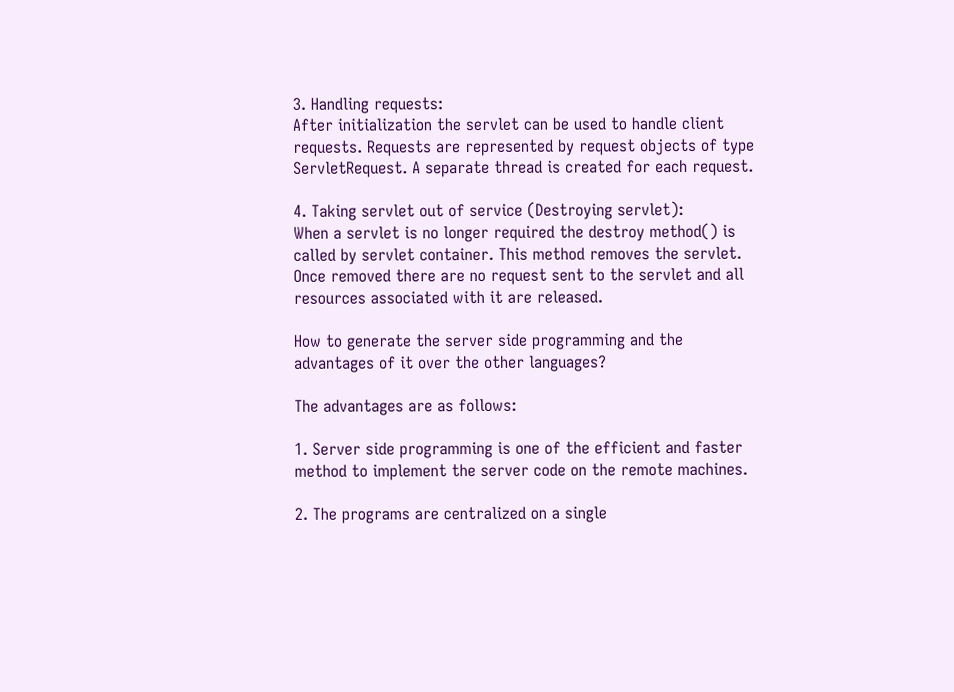3. Handling requests:
After initialization the servlet can be used to handle client requests. Requests are represented by request objects of type ServletRequest. A separate thread is created for each request.

4. Taking servlet out of service (Destroying servlet):
When a servlet is no longer required the destroy method() is called by servlet container. This method removes the servlet. Once removed there are no request sent to the servlet and all resources associated with it are released.

How to generate the server side programming and the advantages of it over the other languages?

The advantages are as follows:

1. Server side programming is one of the efficient and faster method to implement the server code on the remote machines.

2. The programs are centralized on a single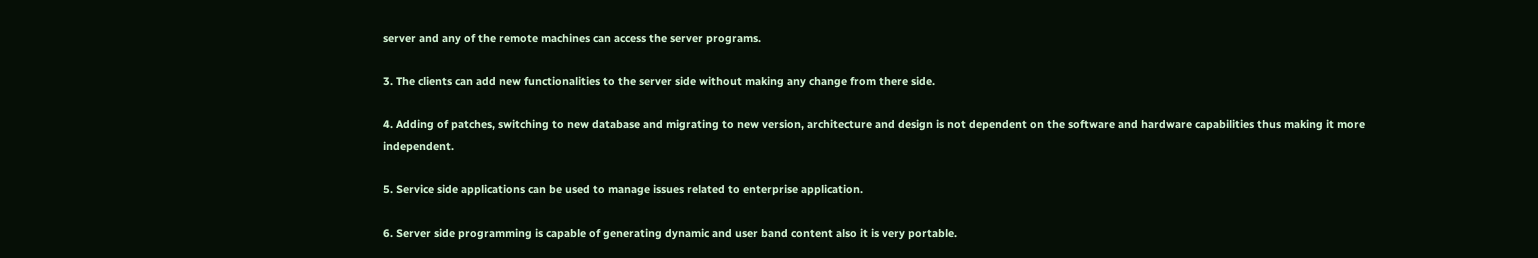server and any of the remote machines can access the server programs.

3. The clients can add new functionalities to the server side without making any change from there side.

4. Adding of patches, switching to new database and migrating to new version, architecture and design is not dependent on the software and hardware capabilities thus making it more independent.

5. Service side applications can be used to manage issues related to enterprise application.

6. Server side programming is capable of generating dynamic and user band content also it is very portable.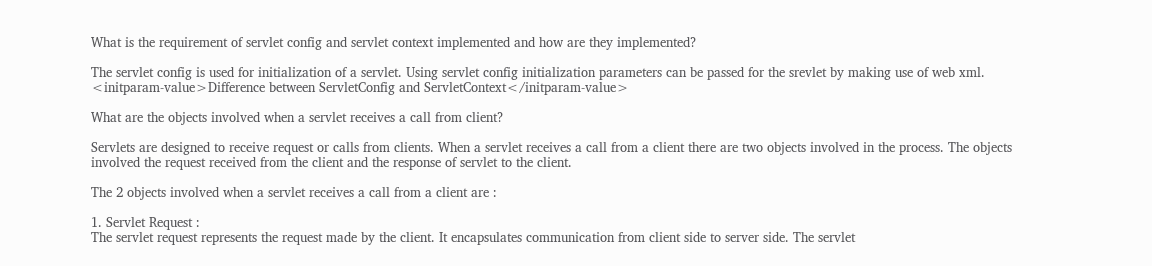What is the requirement of servlet config and servlet context implemented and how are they implemented?

The servlet config is used for initialization of a servlet. Using servlet config initialization parameters can be passed for the srevlet by making use of web xml.
<initparam-value>Difference between ServletConfig and ServletContext</initparam-value>

What are the objects involved when a servlet receives a call from client?

Servlets are designed to receive request or calls from clients. When a servlet receives a call from a client there are two objects involved in the process. The objects involved the request received from the client and the response of servlet to the client.

The 2 objects involved when a servlet receives a call from a client are :

1. Servlet Request :
The servlet request represents the request made by the client. It encapsulates communication from client side to server side. The servlet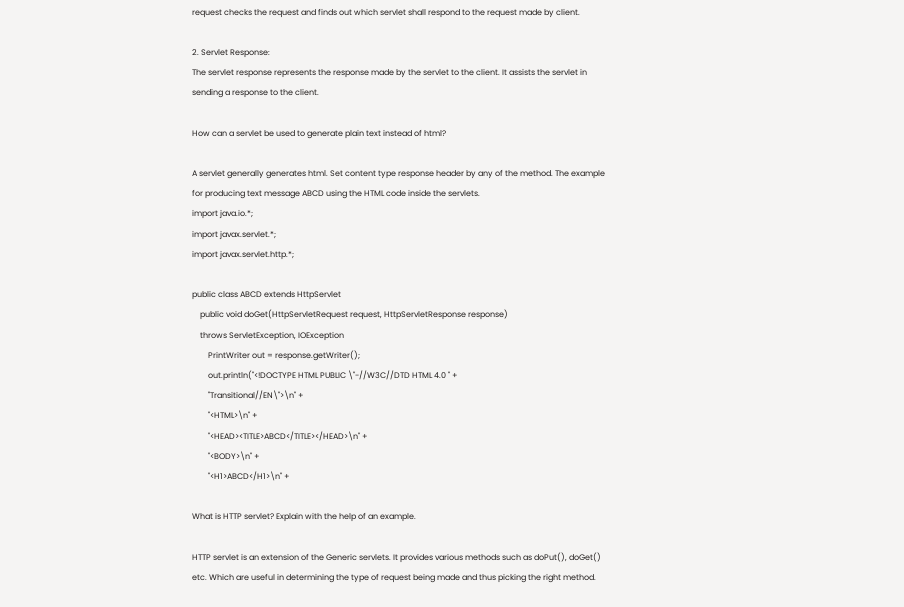request checks the request and finds out which servlet shall respond to the request made by client.

2. Servlet Response:
The servlet response represents the response made by the servlet to the client. It assists the servlet in sending a response to the client.

How can a servlet be used to generate plain text instead of html?

A servlet generally generates html. Set content type response header by any of the method. The example for producing text message ABCD using the HTML code inside the servlets.
import java.io.*;
import javax.servlet.*;
import javax.servlet.http.*;

public class ABCD extends HttpServlet
    public void doGet(HttpServletRequest request, HttpServletResponse response)
    throws ServletException, IOException
        PrintWriter out = response.getWriter();
        out.println("<!DOCTYPE HTML PUBLIC \"-//W3C//DTD HTML 4.0 " +
        "Transitional//EN\">\n" +
        "<HTML>\n" +
        "<HEAD><TITLE>ABCD</TITLE></HEAD>\n" +
        "<BODY>\n" +
        "<H1>ABCD</H1>\n" +

What is HTTP servlet? Explain with the help of an example.

HTTP servlet is an extension of the Generic servlets. It provides various methods such as doPut(), doGet() etc. Which are useful in determining the type of request being made and thus picking the right method.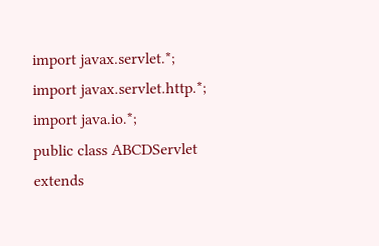import javax.servlet.*;
import javax.servlet.http.*;
import java.io.*;
public class ABCDServlet extends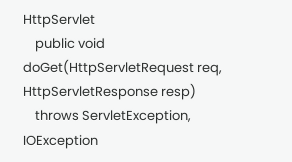HttpServlet
    public void doGet(HttpServletRequest req, HttpServletResponse resp)
    throws ServletException, IOException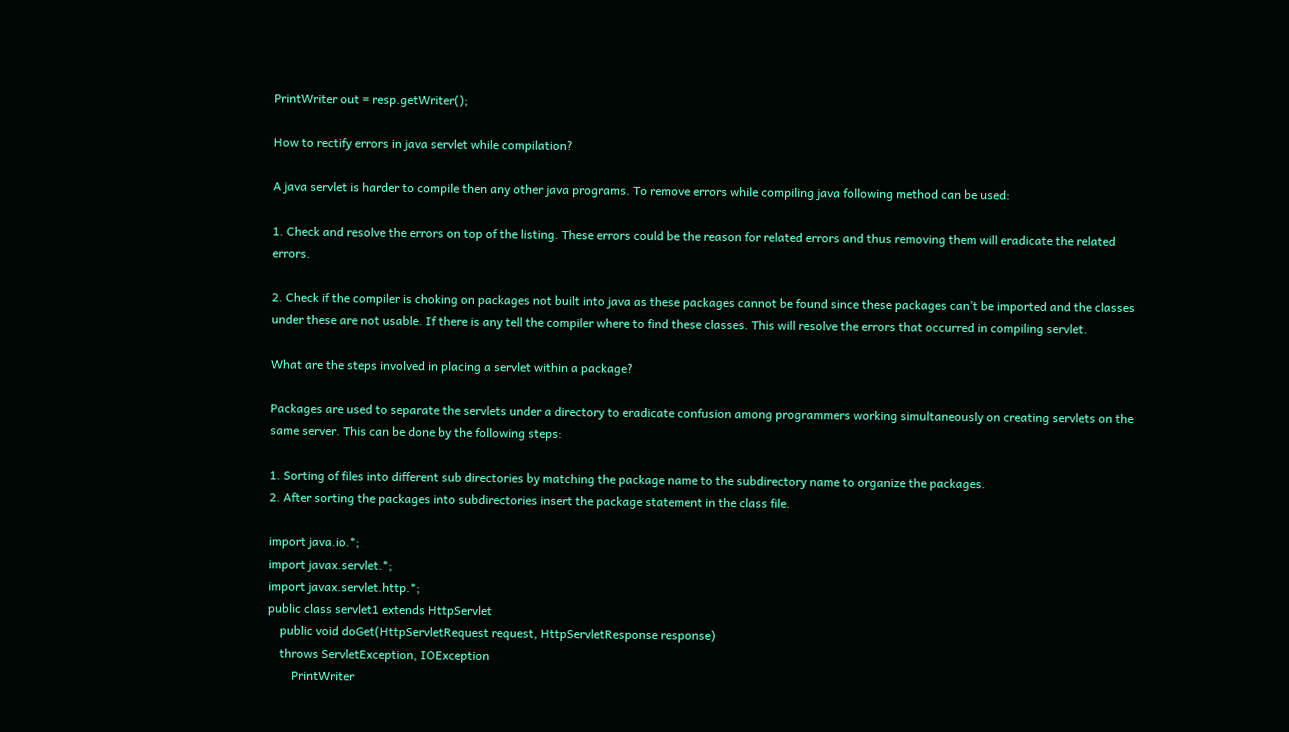PrintWriter out = resp.getWriter();

How to rectify errors in java servlet while compilation?

A java servlet is harder to compile then any other java programs. To remove errors while compiling java following method can be used:

1. Check and resolve the errors on top of the listing. These errors could be the reason for related errors and thus removing them will eradicate the related errors.

2. Check if the compiler is choking on packages not built into java as these packages cannot be found since these packages can’t be imported and the classes under these are not usable. If there is any tell the compiler where to find these classes. This will resolve the errors that occurred in compiling servlet.

What are the steps involved in placing a servlet within a package?

Packages are used to separate the servlets under a directory to eradicate confusion among programmers working simultaneously on creating servlets on the same server. This can be done by the following steps:

1. Sorting of files into different sub directories by matching the package name to the subdirectory name to organize the packages.
2. After sorting the packages into subdirectories insert the package statement in the class file.

import java.io.*;
import javax.servlet.*;
import javax.servlet.http.*;
public class servlet1 extends HttpServlet
    public void doGet(HttpServletRequest request, HttpServletResponse response)
    throws ServletException, IOException
        PrintWriter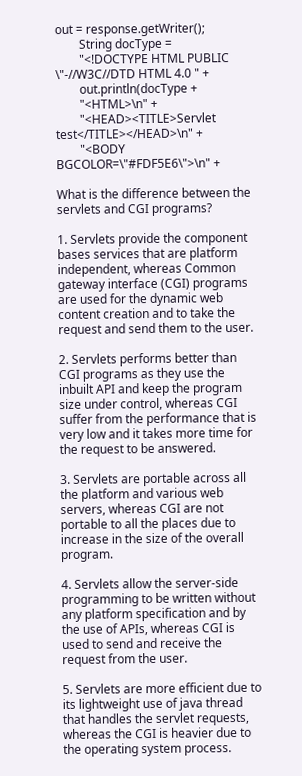out = response.getWriter();
        String docType =
        "<!DOCTYPE HTML PUBLIC \"-//W3C//DTD HTML 4.0 " +
        out.println(docType +
        "<HTML>\n" +
        "<HEAD><TITLE>Servlet test</TITLE></HEAD>\n" +
        "<BODY BGCOLOR=\"#FDF5E6\">\n" +

What is the difference between the servlets and CGI programs?

1. Servlets provide the component bases services that are platform independent, whereas Common gateway interface (CGI) programs are used for the dynamic web content creation and to take the request and send them to the user.

2. Servlets performs better than CGI programs as they use the inbuilt API and keep the program size under control, whereas CGI suffer from the performance that is very low and it takes more time for the request to be answered.

3. Servlets are portable across all the platform and various web servers, whereas CGI are not portable to all the places due to increase in the size of the overall program.

4. Servlets allow the server-side programming to be written without any platform specification and by the use of APIs, whereas CGI is used to send and receive the request from the user.

5. Servlets are more efficient due to its lightweight use of java thread that handles the servlet requests, whereas the CGI is heavier due to the operating system process.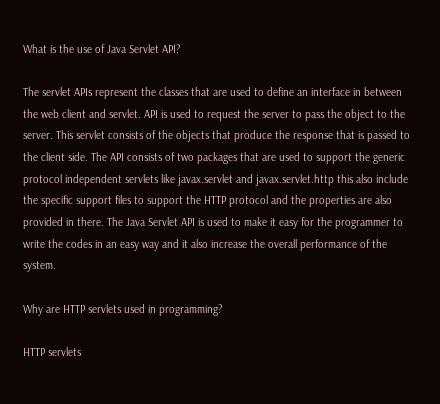What is the use of Java Servlet API?

The servlet APIs represent the classes that are used to define an interface in between the web client and servlet. API is used to request the server to pass the object to the server. This servlet consists of the objects that produce the response that is passed to the client side. The API consists of two packages that are used to support the generic protocol independent servlets like javax.servlet and javax.servlet.http this also include the specific support files to support the HTTP protocol and the properties are also provided in there. The Java Servlet API is used to make it easy for the programmer to write the codes in an easy way and it also increase the overall performance of the system.

Why are HTTP servlets used in programming?

HTTP servlets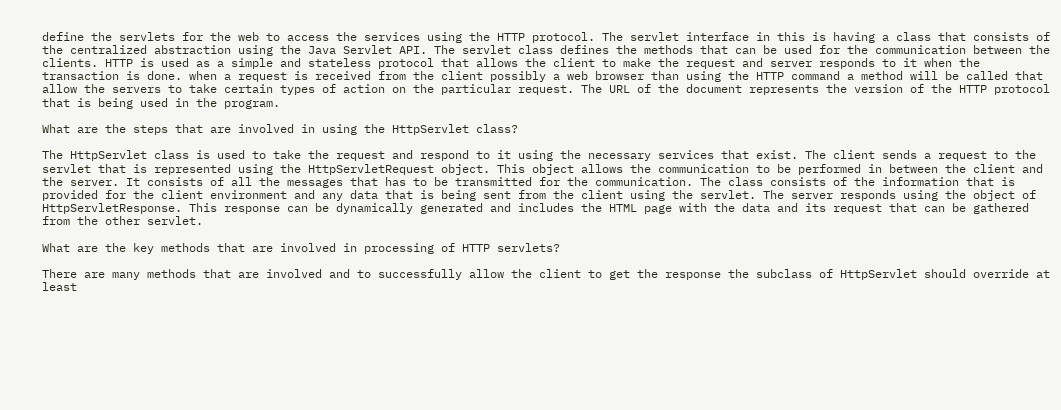define the servlets for the web to access the services using the HTTP protocol. The servlet interface in this is having a class that consists of the centralized abstraction using the Java Servlet API. The servlet class defines the methods that can be used for the communication between the clients. HTTP is used as a simple and stateless protocol that allows the client to make the request and server responds to it when the transaction is done. when a request is received from the client possibly a web browser than using the HTTP command a method will be called that allow the servers to take certain types of action on the particular request. The URL of the document represents the version of the HTTP protocol that is being used in the program.

What are the steps that are involved in using the HttpServlet class?

The HttpServlet class is used to take the request and respond to it using the necessary services that exist. The client sends a request to the servlet that is represented using the HttpServletRequest object. This object allows the communication to be performed in between the client and the server. It consists of all the messages that has to be transmitted for the communication. The class consists of the information that is provided for the client environment and any data that is being sent from the client using the servlet. The server responds using the object of HttpServletResponse. This response can be dynamically generated and includes the HTML page with the data and its request that can be gathered from the other servlet.

What are the key methods that are involved in processing of HTTP servlets?

There are many methods that are involved and to successfully allow the client to get the response the subclass of HttpServlet should override at least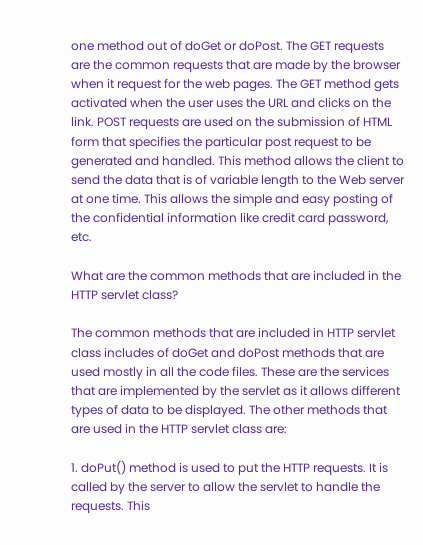one method out of doGet or doPost. The GET requests are the common requests that are made by the browser when it request for the web pages. The GET method gets activated when the user uses the URL and clicks on the link. POST requests are used on the submission of HTML form that specifies the particular post request to be generated and handled. This method allows the client to send the data that is of variable length to the Web server at one time. This allows the simple and easy posting of the confidential information like credit card password, etc.

What are the common methods that are included in the HTTP servlet class?

The common methods that are included in HTTP servlet class includes of doGet and doPost methods that are used mostly in all the code files. These are the services that are implemented by the servlet as it allows different types of data to be displayed. The other methods that are used in the HTTP servlet class are:

1. doPut() method is used to put the HTTP requests. It is called by the server to allow the servlet to handle the requests. This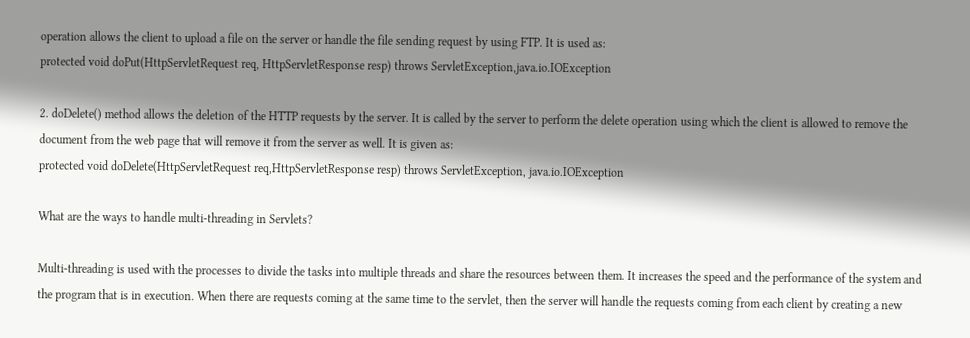operation allows the client to upload a file on the server or handle the file sending request by using FTP. It is used as:
protected void doPut(HttpServletRequest req, HttpServletResponse resp) throws ServletException,java.io.IOException

2. doDelete() method allows the deletion of the HTTP requests by the server. It is called by the server to perform the delete operation using which the client is allowed to remove the document from the web page that will remove it from the server as well. It is given as:
protected void doDelete(HttpServletRequest req,HttpServletResponse resp) throws ServletException, java.io.IOException

What are the ways to handle multi-threading in Servlets?

Multi-threading is used with the processes to divide the tasks into multiple threads and share the resources between them. It increases the speed and the performance of the system and the program that is in execution. When there are requests coming at the same time to the servlet, then the server will handle the requests coming from each client by creating a new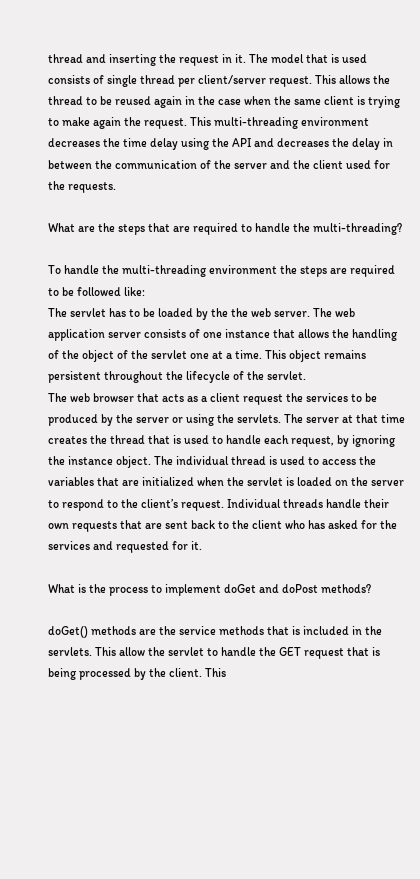thread and inserting the request in it. The model that is used consists of single thread per client/server request. This allows the thread to be reused again in the case when the same client is trying to make again the request. This multi-threading environment decreases the time delay using the API and decreases the delay in between the communication of the server and the client used for the requests.

What are the steps that are required to handle the multi-threading?

To handle the multi-threading environment the steps are required to be followed like:
The servlet has to be loaded by the the web server. The web application server consists of one instance that allows the handling of the object of the servlet one at a time. This object remains persistent throughout the lifecycle of the servlet.
The web browser that acts as a client request the services to be produced by the server or using the servlets. The server at that time creates the thread that is used to handle each request, by ignoring the instance object. The individual thread is used to access the variables that are initialized when the servlet is loaded on the server to respond to the client’s request. Individual threads handle their own requests that are sent back to the client who has asked for the services and requested for it.

What is the process to implement doGet and doPost methods?

doGet() methods are the service methods that is included in the servlets. This allow the servlet to handle the GET request that is being processed by the client. This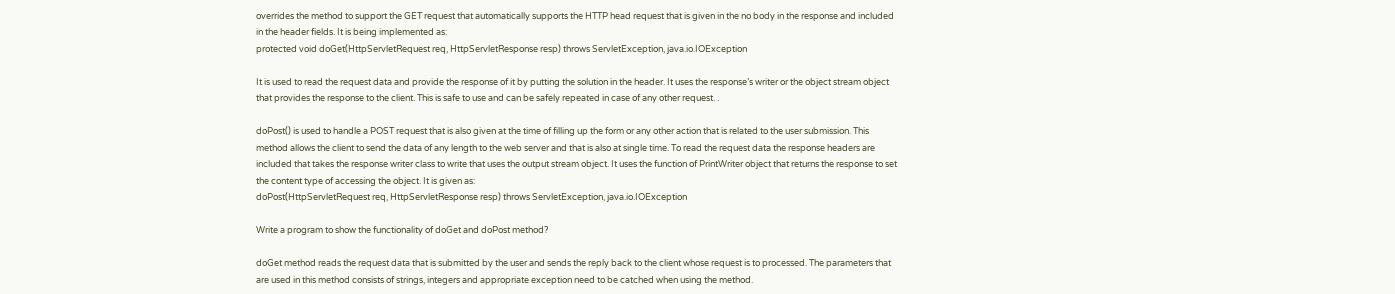overrides the method to support the GET request that automatically supports the HTTP head request that is given in the no body in the response and included in the header fields. It is being implemented as:
protected void doGet(HttpServletRequest req, HttpServletResponse resp) throws ServletException, java.io.IOException

It is used to read the request data and provide the response of it by putting the solution in the header. It uses the response’s writer or the object stream object that provides the response to the client. This is safe to use and can be safely repeated in case of any other request. .

doPost() is used to handle a POST request that is also given at the time of filling up the form or any other action that is related to the user submission. This method allows the client to send the data of any length to the web server and that is also at single time. To read the request data the response headers are included that takes the response writer class to write that uses the output stream object. It uses the function of PrintWriter object that returns the response to set the content type of accessing the object. It is given as:
doPost(HttpServletRequest req, HttpServletResponse resp) throws ServletException, java.io.IOException

Write a program to show the functionality of doGet and doPost method?

doGet method reads the request data that is submitted by the user and sends the reply back to the client whose request is to processed. The parameters that are used in this method consists of strings, integers and appropriate exception need to be catched when using the method.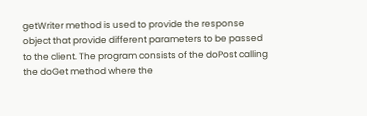getWriter method is used to provide the response object that provide different parameters to be passed to the client. The program consists of the doPost calling the doGet method where the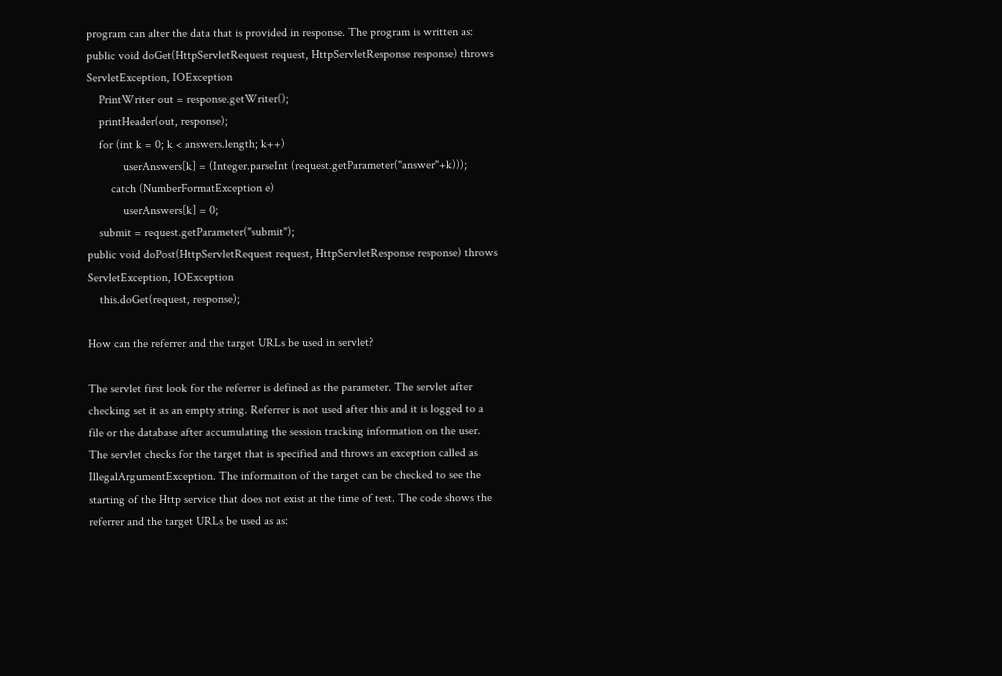program can alter the data that is provided in response. The program is written as:
public void doGet(HttpServletRequest request, HttpServletResponse response) throws ServletException, IOException
    PrintWriter out = response.getWriter();
    printHeader(out, response);
    for (int k = 0; k < answers.length; k++)
            userAnswers[k] = (Integer.parseInt (request.getParameter("answer"+k)));
        catch (NumberFormatException e)
            userAnswers[k] = 0;
    submit = request.getParameter("submit");
public void doPost(HttpServletRequest request, HttpServletResponse response) throws ServletException, IOException
    this.doGet(request, response);

How can the referrer and the target URLs be used in servlet?

The servlet first look for the referrer is defined as the parameter. The servlet after checking set it as an empty string. Referrer is not used after this and it is logged to a file or the database after accumulating the session tracking information on the user. The servlet checks for the target that is specified and throws an exception called as IllegalArgumentException. The informaiton of the target can be checked to see the starting of the Http service that does not exist at the time of test. The code shows the referrer and the target URLs be used as as: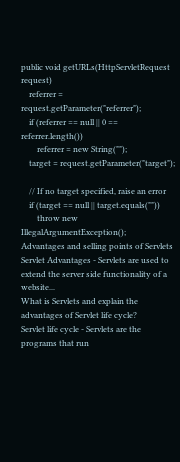public void getURLs(HttpServletRequest request)
    referrer = request.getParameter("referrer");
    if (referrer == null || 0 == referrer.length())
        referrer = new String("");
    target = request.getParameter("target");

    // If no target specified, raise an error
    if (target == null || target.equals(""))
        throw new IllegalArgumentException();
Advantages and selling points of Servlets
Servlet Advantages - Servlets are used to extend the server side functionality of a website...
What is Servlets and explain the advantages of Servlet life cycle?
Servlet life cycle - Servlets are the programs that run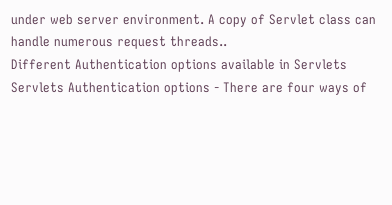under web server environment. A copy of Servlet class can handle numerous request threads..
Different Authentication options available in Servlets
Servlets Authentication options - There are four ways of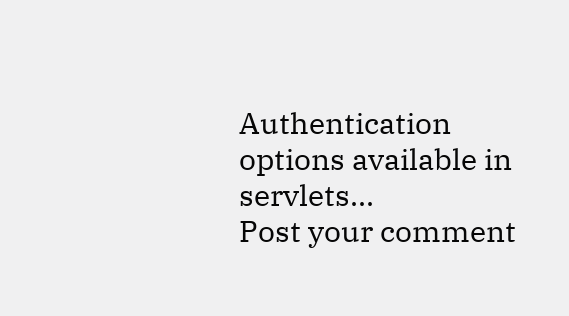Authentication options available in servlets...
Post your comment